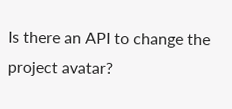Is there an API to change the project avatar?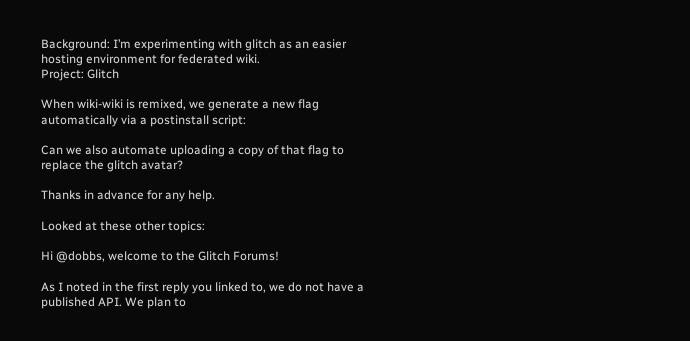Background: I’m experimenting with glitch as an easier hosting environment for federated wiki.
Project: Glitch

When wiki-wiki is remixed, we generate a new flag automatically via a postinstall script:

Can we also automate uploading a copy of that flag to replace the glitch avatar?

Thanks in advance for any help.

Looked at these other topics:

Hi @dobbs, welcome to the Glitch Forums!

As I noted in the first reply you linked to, we do not have a published API. We plan to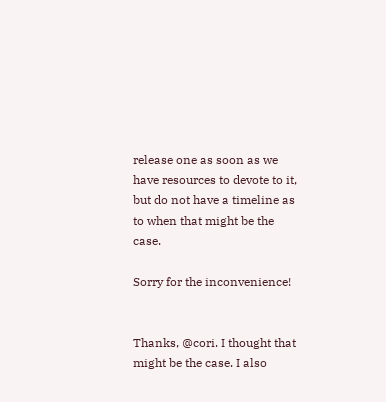release one as soon as we have resources to devote to it, but do not have a timeline as to when that might be the case.

Sorry for the inconvenience!


Thanks, @cori. I thought that might be the case. I also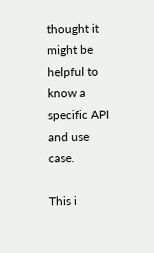thought it might be helpful to know a specific API and use case.

This i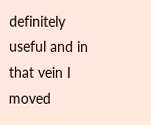definitely useful and in that vein I moved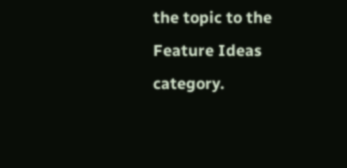the topic to the Feature Ideas category.